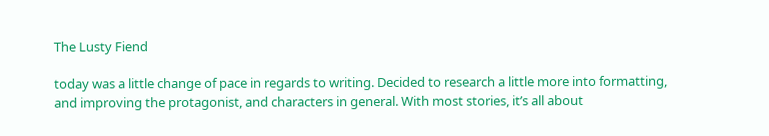The Lusty Fiend

today was a little change of pace in regards to writing. Decided to research a little more into formatting, and improving the protagonist, and characters in general. With most stories, it’s all about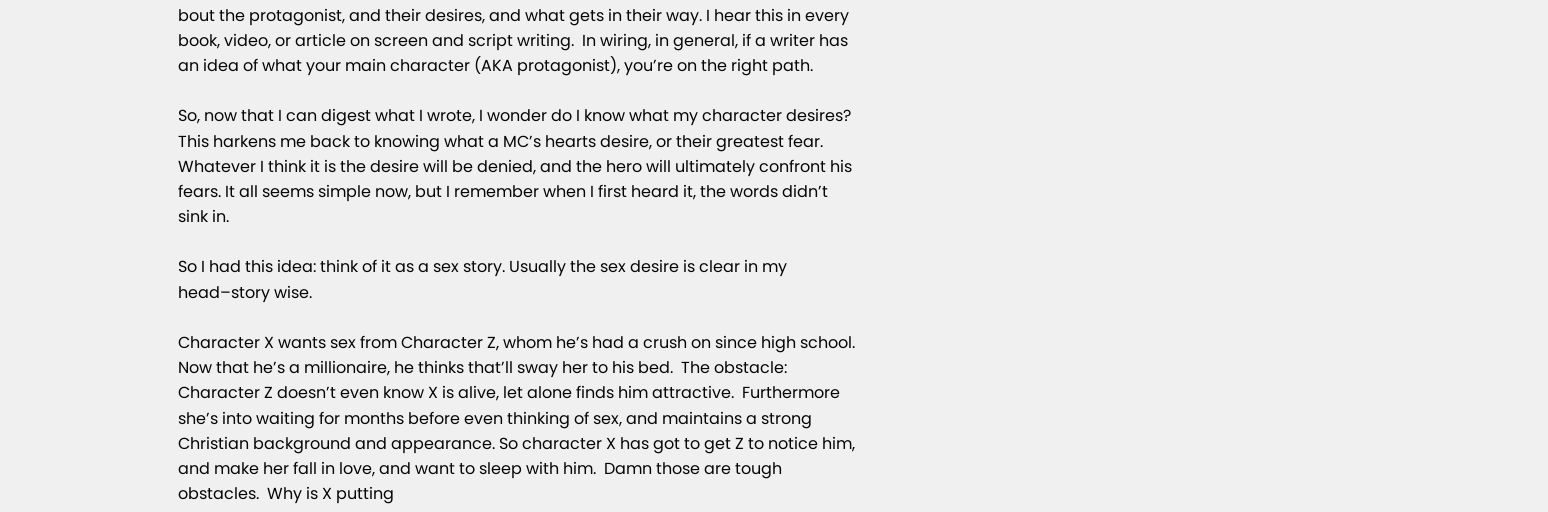bout the protagonist, and their desires, and what gets in their way. I hear this in every book, video, or article on screen and script writing.  In wiring, in general, if a writer has an idea of what your main character (AKA protagonist), you’re on the right path.

So, now that I can digest what I wrote, I wonder do I know what my character desires? This harkens me back to knowing what a MC’s hearts desire, or their greatest fear. Whatever I think it is the desire will be denied, and the hero will ultimately confront his fears. It all seems simple now, but I remember when I first heard it, the words didn’t sink in.

So I had this idea: think of it as a sex story. Usually the sex desire is clear in my head–story wise.

Character X wants sex from Character Z, whom he’s had a crush on since high school. Now that he’s a millionaire, he thinks that’ll sway her to his bed.  The obstacle: Character Z doesn’t even know X is alive, let alone finds him attractive.  Furthermore she’s into waiting for months before even thinking of sex, and maintains a strong Christian background and appearance. So character X has got to get Z to notice him, and make her fall in love, and want to sleep with him.  Damn those are tough obstacles.  Why is X putting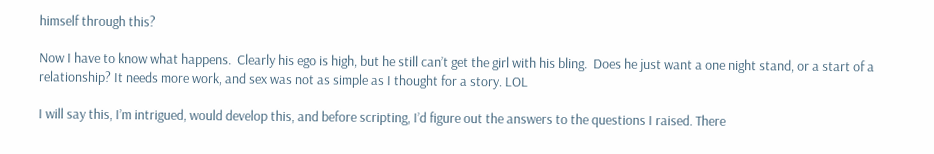himself through this?

Now I have to know what happens.  Clearly his ego is high, but he still can’t get the girl with his bling.  Does he just want a one night stand, or a start of a relationship? It needs more work, and sex was not as simple as I thought for a story. LOL

I will say this, I’m intrigued, would develop this, and before scripting, I’d figure out the answers to the questions I raised. There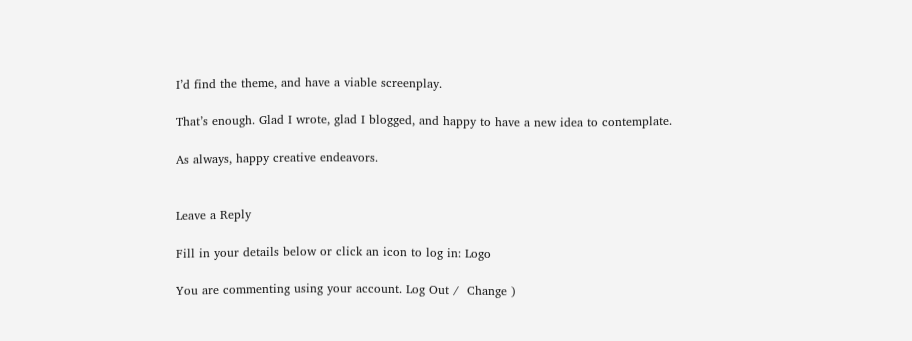I’d find the theme, and have a viable screenplay.

That’s enough. Glad I wrote, glad I blogged, and happy to have a new idea to contemplate.

As always, happy creative endeavors.


Leave a Reply

Fill in your details below or click an icon to log in: Logo

You are commenting using your account. Log Out /  Change )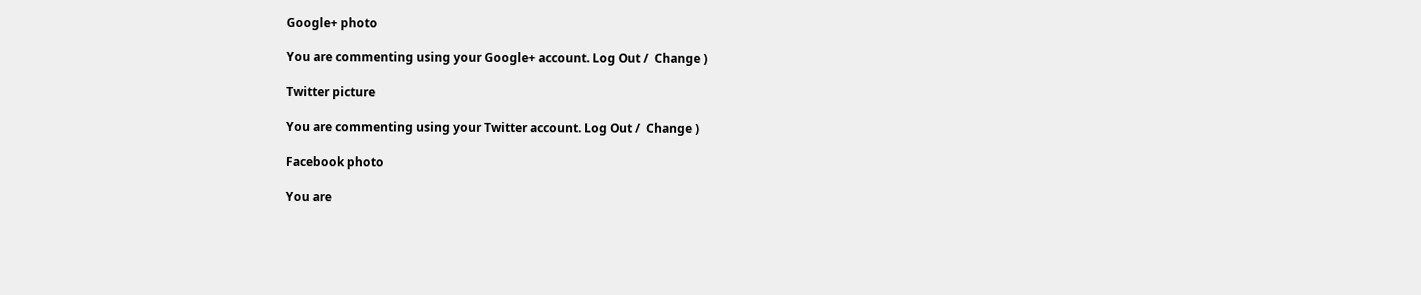Google+ photo

You are commenting using your Google+ account. Log Out /  Change )

Twitter picture

You are commenting using your Twitter account. Log Out /  Change )

Facebook photo

You are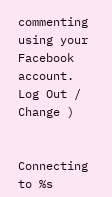commenting using your Facebook account. Log Out /  Change )


Connecting to %s